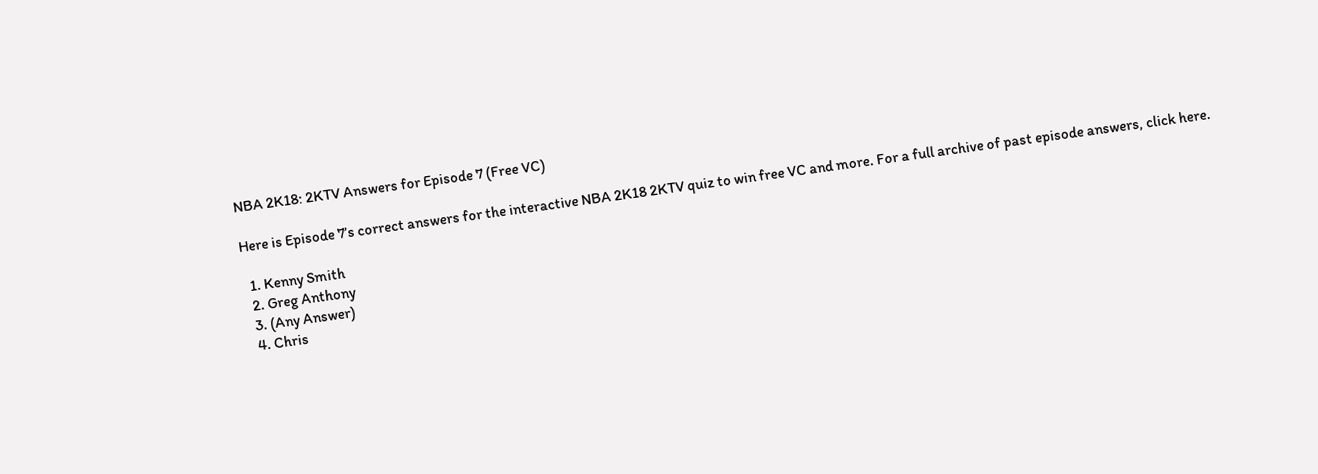NBA 2K18: 2KTV Answers for Episode 7 (Free VC)

Here is Episode 7’s correct answers for the interactive NBA 2K18 2KTV quiz to win free VC and more. For a full archive of past episode answers, click here.

  1. Kenny Smith
  2. Greg Anthony
  3. (Any Answer)
  4. Chris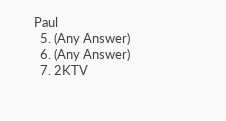Paul
  5. (Any Answer)
  6. (Any Answer)
  7. 2KTV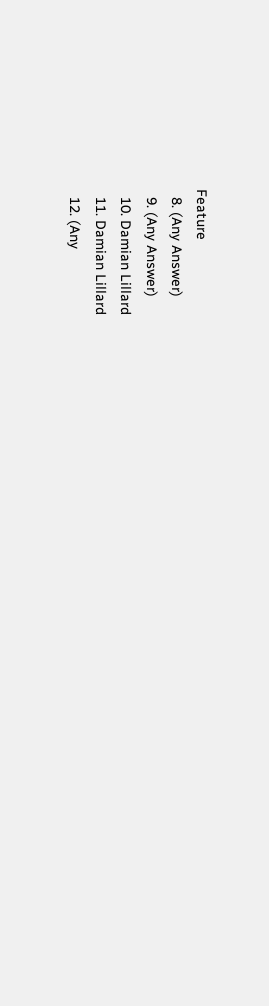Feature
  8. (Any Answer)
  9. (Any Answer)
  10. Damian Lillard
  11. Damian Lillard
  12. (Any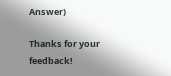Answer)

Thanks for your feedback!